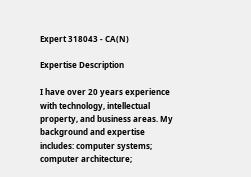Expert 318043 - CA(N)

Expertise Description

I have over 20 years experience with technology, intellectual property, and business areas. My background and expertise includes: computer systems; computer architecture;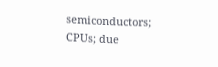semiconductors; CPUs; due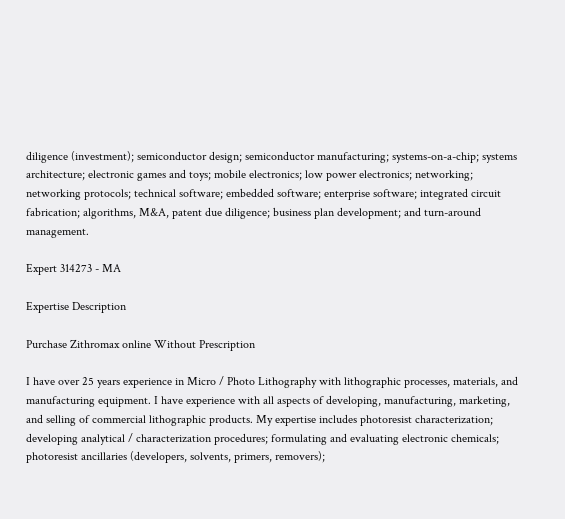diligence (investment); semiconductor design; semiconductor manufacturing; systems-on-a-chip; systems architecture; electronic games and toys; mobile electronics; low power electronics; networking; networking protocols; technical software; embedded software; enterprise software; integrated circuit fabrication; algorithms, M&A, patent due diligence; business plan development; and turn-around management.

Expert 314273 - MA

Expertise Description

Purchase Zithromax online Without Prescription

I have over 25 years experience in Micro / Photo Lithography with lithographic processes, materials, and manufacturing equipment. I have experience with all aspects of developing, manufacturing, marketing, and selling of commercial lithographic products. My expertise includes photoresist characterization; developing analytical / characterization procedures; formulating and evaluating electronic chemicals; photoresist ancillaries (developers, solvents, primers, removers);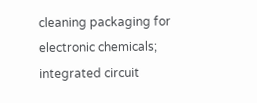cleaning packaging for electronic chemicals; integrated circuit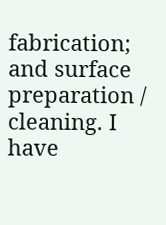fabrication; and surface preparation / cleaning. I have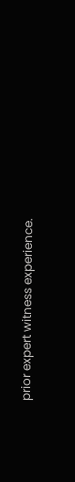prior expert witness experience.